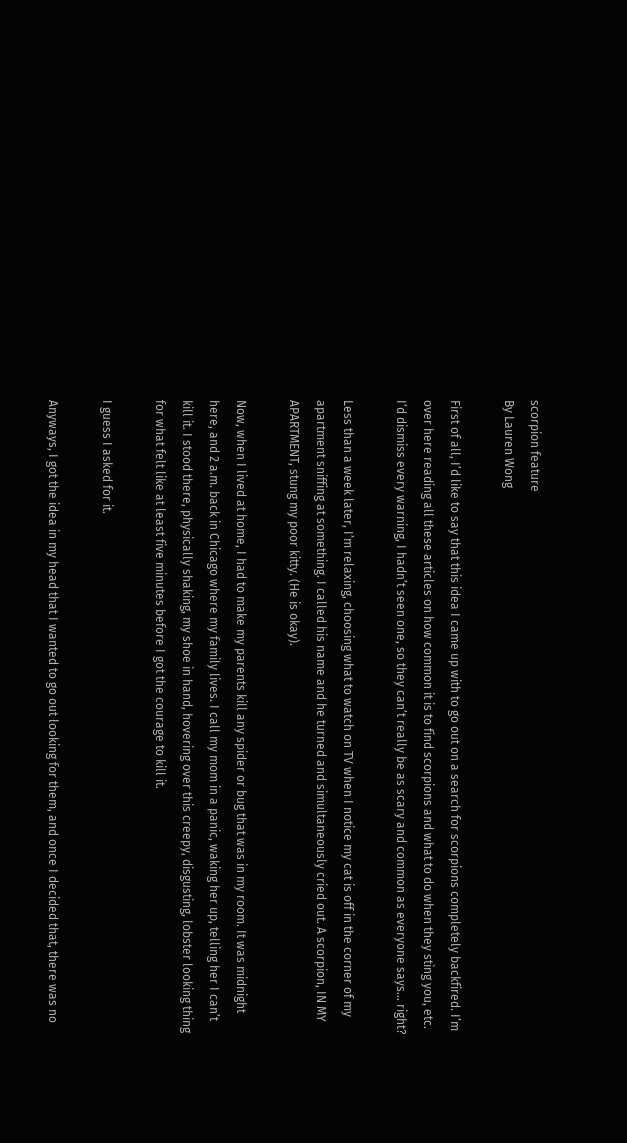scorpion feature
By Lauren Wong

First of all, I’d like to say that this idea I came up with to go out on a search for scorpions completely backfired. I’m over here reading all these articles on how common it is to find scorpions and what to do when they sting you, etc. I’d dismiss every warning, I hadn’t seen one, so they can’t really be as scary and common as everyone says… right?

Less than a week later, I’m relaxing, choosing what to watch on TV when I notice my cat is off in the corner of my apartment sniffing at something. I called his name and he turned and simultaneously cried out. A scorpion, IN MY APARTMENT, stung my poor kitty. (He is okay).

Now, when I lived at home, I had to make my parents kill any spider or bug that was in my room. It was midnight here, and 2 a.m. back in Chicago where my family lives. I call my mom in a panic, waking her up, telling her I can’t kill it. I stood there, physically shaking, my shoe in hand, hovering over this creepy, disgusting, lobster looking thing for what felt like at least five minutes before I got the courage to kill it.

I guess I asked for it.

Anyways, I got the idea in my head that I wanted to go out looking for them, and once I decided that, there was no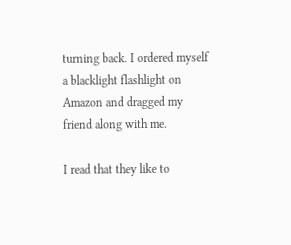turning back. I ordered myself a blacklight flashlight on Amazon and dragged my friend along with me.

I read that they like to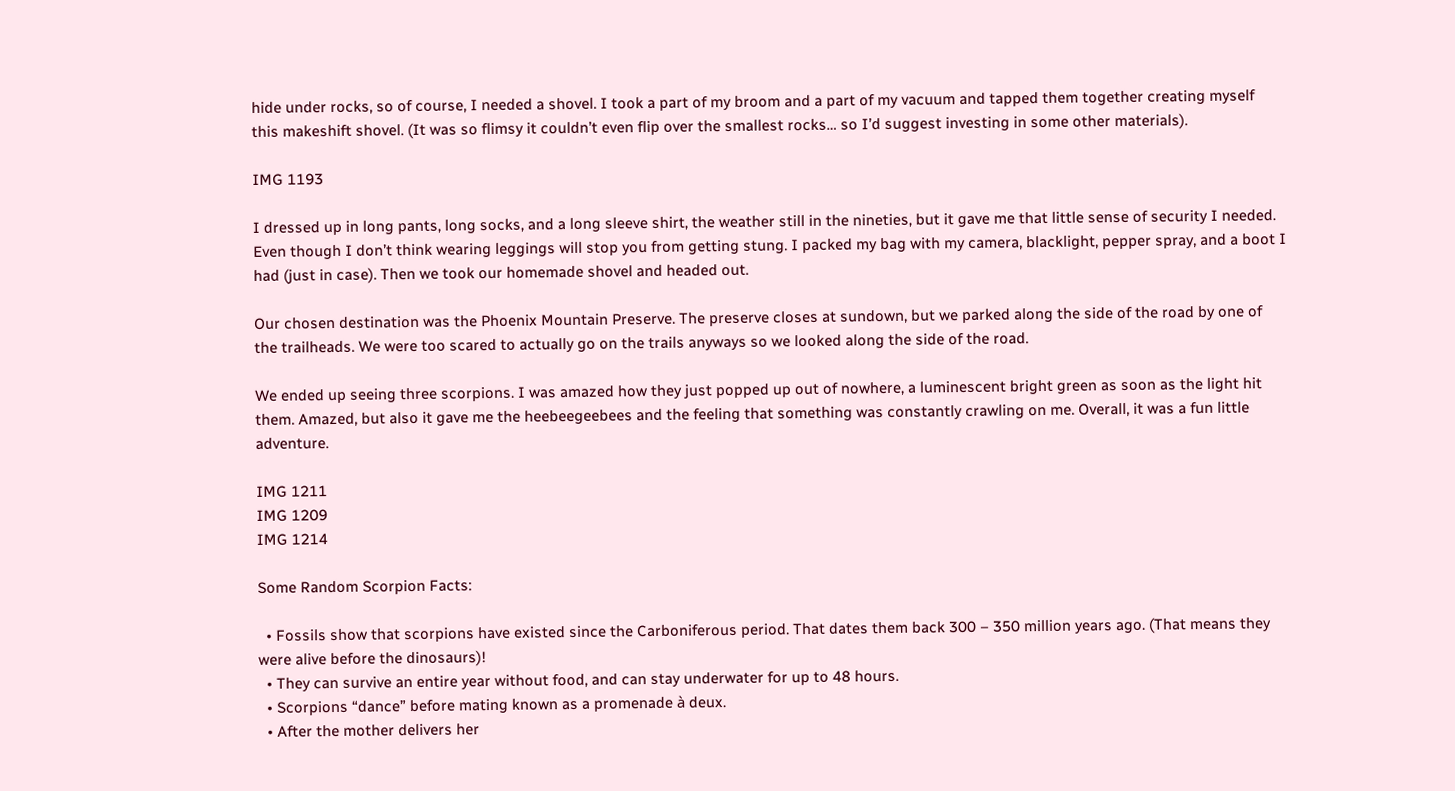hide under rocks, so of course, I needed a shovel. I took a part of my broom and a part of my vacuum and tapped them together creating myself this makeshift shovel. (It was so flimsy it couldn’t even flip over the smallest rocks… so I’d suggest investing in some other materials).

IMG 1193

I dressed up in long pants, long socks, and a long sleeve shirt, the weather still in the nineties, but it gave me that little sense of security I needed. Even though I don’t think wearing leggings will stop you from getting stung. I packed my bag with my camera, blacklight, pepper spray, and a boot I had (just in case). Then we took our homemade shovel and headed out.

Our chosen destination was the Phoenix Mountain Preserve. The preserve closes at sundown, but we parked along the side of the road by one of the trailheads. We were too scared to actually go on the trails anyways so we looked along the side of the road.

We ended up seeing three scorpions. I was amazed how they just popped up out of nowhere, a luminescent bright green as soon as the light hit them. Amazed, but also it gave me the heebeegeebees and the feeling that something was constantly crawling on me. Overall, it was a fun little adventure.

IMG 1211
IMG 1209
IMG 1214

Some Random Scorpion Facts:

  • Fossils show that scorpions have existed since the Carboniferous period. That dates them back 300 – 350 million years ago. (That means they were alive before the dinosaurs)!
  • They can survive an entire year without food, and can stay underwater for up to 48 hours.
  • Scorpions “dance” before mating known as a promenade à deux.
  • After the mother delivers her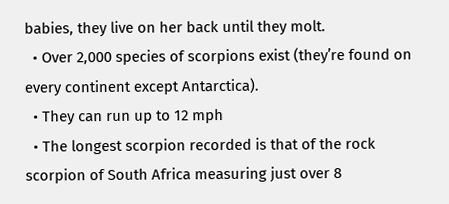babies, they live on her back until they molt.
  • Over 2,000 species of scorpions exist (they’re found on every continent except Antarctica).
  • They can run up to 12 mph
  • The longest scorpion recorded is that of the rock scorpion of South Africa measuring just over 8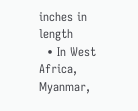inches in length
  • In West Africa, Myanmar,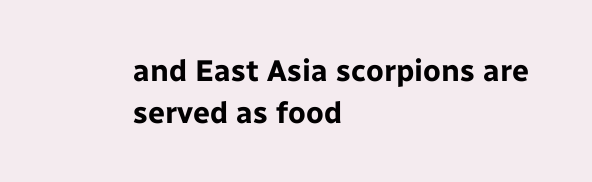and East Asia scorpions are served as food